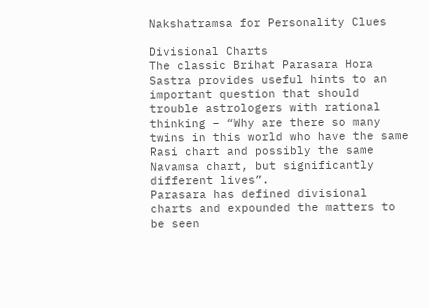Nakshatramsa for Personality Clues

Divisional Charts
The classic Brihat Parasara Hora Sastra provides useful hints to an important question that should trouble astrologers with rational thinking – “Why are there so many twins in this world who have the same Rasi chart and possibly the same Navamsa chart, but significantly different lives”.
Parasara has defined divisional charts and expounded the matters to be seen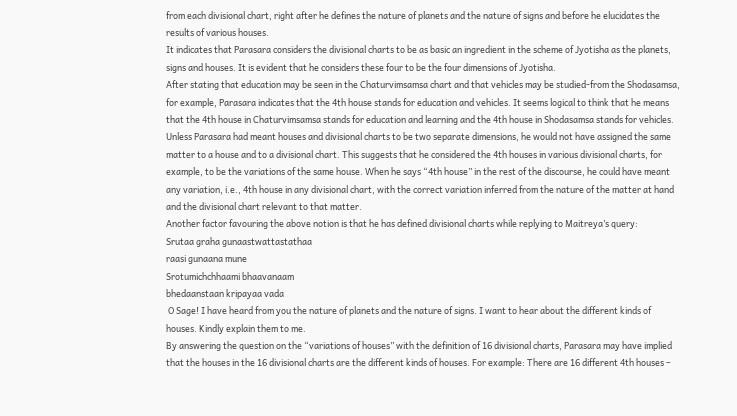from each divisional chart, right after he defines the nature of planets and the nature of signs and before he elucidates the results of various houses.
It indicates that Parasara considers the divisional charts to be as basic an ingredient in the scheme of Jyotisha as the planets, signs and houses. It is evident that he considers these four to be the four dimensions of Jyotisha.
After stating that education may be seen in the Chaturvimsamsa chart and that vehicles may be studied-from the Shodasamsa, for example, Parasara indicates that the 4th house stands for education and vehicles. It seems logical to think that he means that the 4th house in Chaturvimsamsa stands for education and learning and the 4th house in Shodasamsa stands for vehicles. Unless Parasara had meant houses and divisional charts to be two separate dimensions, he would not have assigned the same matter to a house and to a divisional chart. This suggests that he considered the 4th houses in various divisional charts, for example, to be the variations of the same house. When he says “4th house” in the rest of the discourse, he could have meant any variation, i.e., 4th house in any divisional chart, with the correct variation inferred from the nature of the matter at hand and the divisional chart relevant to that matter.
Another factor favouring the above notion is that he has defined divisional charts while replying to Maitreya’s query:
Srutaa graha gunaastwattastathaa
raasi gunaana mune
Srotumichchhaami bhaavanaam
bhedaanstaan kripayaa vada
 O Sage! I have heard from you the nature of planets and the nature of signs. I want to hear about the different kinds of houses. Kindly explain them to me.
By answering the question on the “variations of houses” with the definition of 16 divisional charts, Parasara may have implied that the houses in the 16 divisional charts are the different kinds of houses. For example: There are 16 different 4th houses –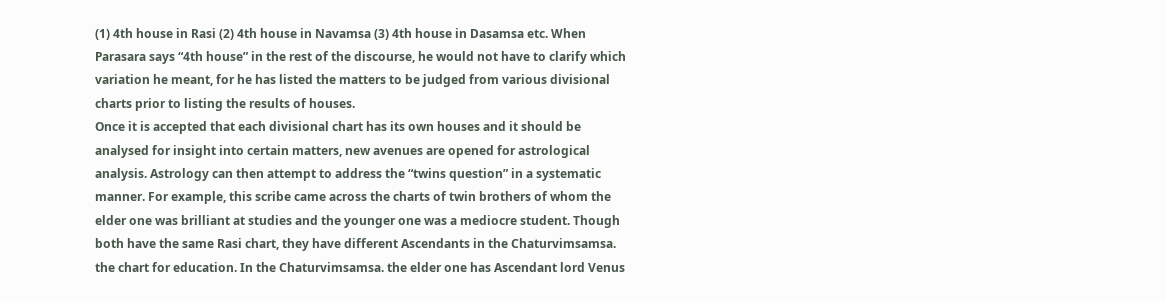(1) 4th house in Rasi (2) 4th house in Navamsa (3) 4th house in Dasamsa etc. When Parasara says “4th house” in the rest of the discourse, he would not have to clarify which variation he meant, for he has listed the matters to be judged from various divisional charts prior to listing the results of houses.
Once it is accepted that each divisional chart has its own houses and it should be analysed for insight into certain matters, new avenues are opened for astrological analysis. Astrology can then attempt to address the “twins question” in a systematic manner. For example, this scribe came across the charts of twin brothers of whom the elder one was brilliant at studies and the younger one was a mediocre student. Though both have the same Rasi chart, they have different Ascendants in the Chaturvimsamsa. the chart for education. In the Chaturvimsamsa. the elder one has Ascendant lord Venus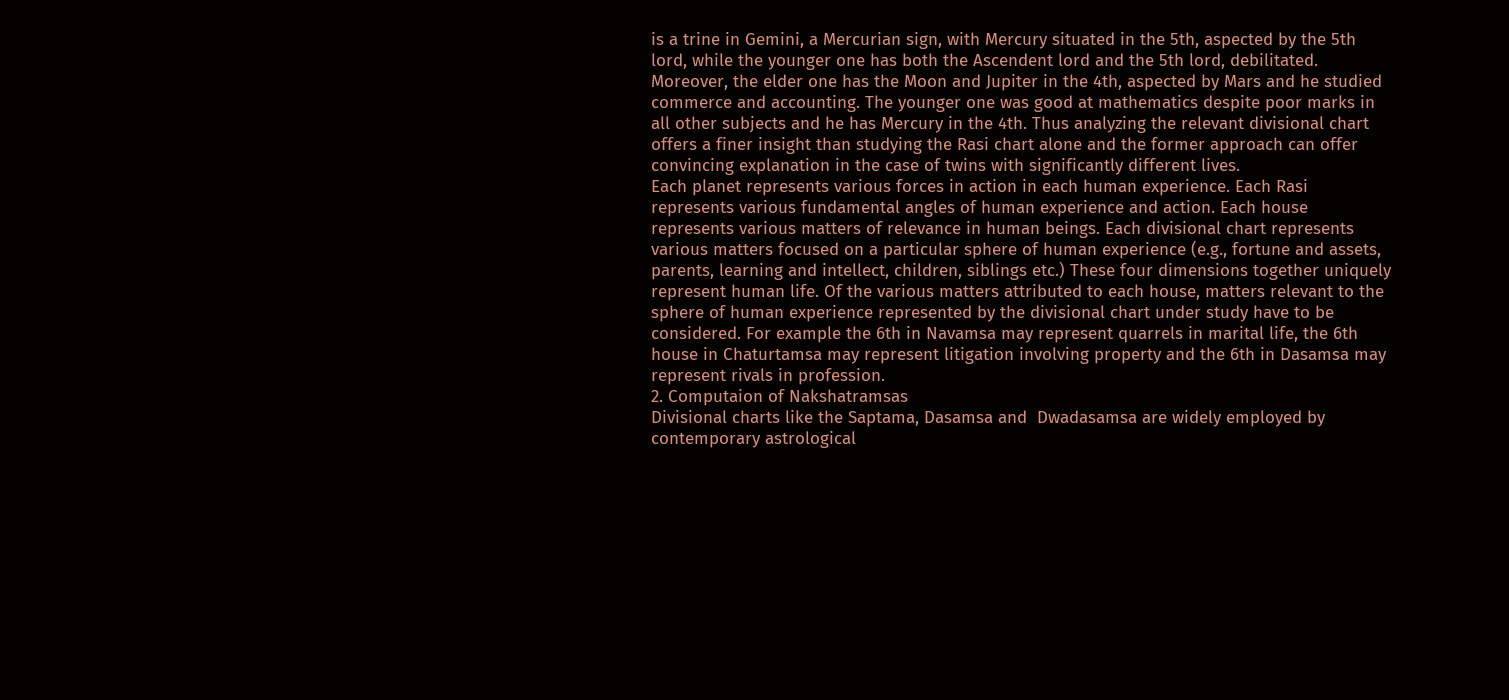is a trine in Gemini, a Mercurian sign, with Mercury situated in the 5th, aspected by the 5th lord, while the younger one has both the Ascendent lord and the 5th lord, debilitated. Moreover, the elder one has the Moon and Jupiter in the 4th, aspected by Mars and he studied commerce and accounting. The younger one was good at mathematics despite poor marks in all other subjects and he has Mercury in the 4th. Thus analyzing the relevant divisional chart offers a finer insight than studying the Rasi chart alone and the former approach can offer convincing explanation in the case of twins with significantly different lives.
Each planet represents various forces in action in each human experience. Each Rasi represents various fundamental angles of human experience and action. Each house represents various matters of relevance in human beings. Each divisional chart represents various matters focused on a particular sphere of human experience (e.g., fortune and assets, parents, learning and intellect, children, siblings etc.) These four dimensions together uniquely represent human life. Of the various matters attributed to each house, matters relevant to the sphere of human experience represented by the divisional chart under study have to be considered. For example the 6th in Navamsa may represent quarrels in marital life, the 6th house in Chaturtamsa may represent litigation involving property and the 6th in Dasamsa may represent rivals in profession.
2. Computaion of Nakshatramsas
Divisional charts like the Saptama, Dasamsa and  Dwadasamsa are widely employed by contemporary astrological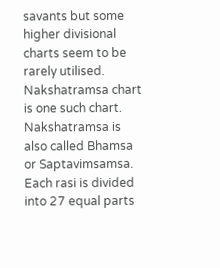savants but some higher divisional charts seem to be rarely utilised. Nakshatramsa chart is one such chart.
Nakshatramsa is also called Bhamsa or Saptavimsamsa. Each rasi is divided into 27 equal parts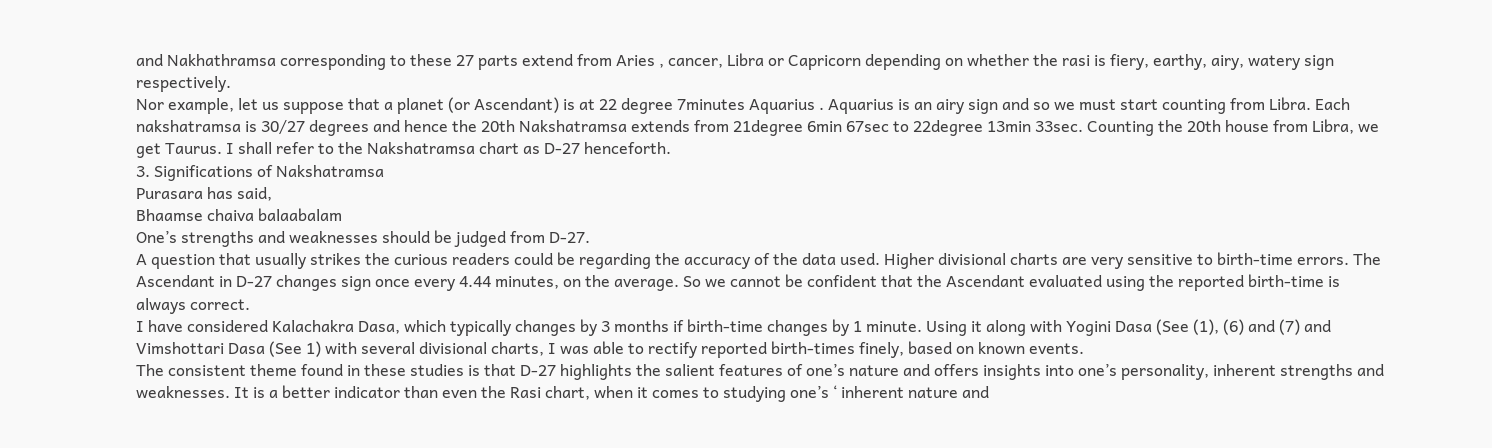and Nakhathramsa corresponding to these 27 parts extend from Aries , cancer, Libra or Capricorn depending on whether the rasi is fiery, earthy, airy, watery sign respectively.
Nor example, let us suppose that a planet (or Ascendant) is at 22 degree 7minutes Aquarius . Aquarius is an airy sign and so we must start counting from Libra. Each nakshatramsa is 30/27 degrees and hence the 20th Nakshatramsa extends from 21degree 6min 67sec to 22degree 13min 33sec. Counting the 20th house from Libra, we get Taurus. I shall refer to the Nakshatramsa chart as D-27 henceforth.
3. Significations of Nakshatramsa
Purasara has said,
Bhaamse chaiva balaabalam
One’s strengths and weaknesses should be judged from D-27.
A question that usually strikes the curious readers could be regarding the accuracy of the data used. Higher divisional charts are very sensitive to birth-time errors. The Ascendant in D-27 changes sign once every 4.44 minutes, on the average. So we cannot be confident that the Ascendant evaluated using the reported birth-time is always correct.
I have considered Kalachakra Dasa, which typically changes by 3 months if birth-time changes by 1 minute. Using it along with Yogini Dasa (See (1), (6) and (7) and Vimshottari Dasa (See 1) with several divisional charts, I was able to rectify reported birth-times finely, based on known events.
The consistent theme found in these studies is that D-27 highlights the salient features of one’s nature and offers insights into one’s personality, inherent strengths and weaknesses. It is a better indicator than even the Rasi chart, when it comes to studying one’s ‘ inherent nature and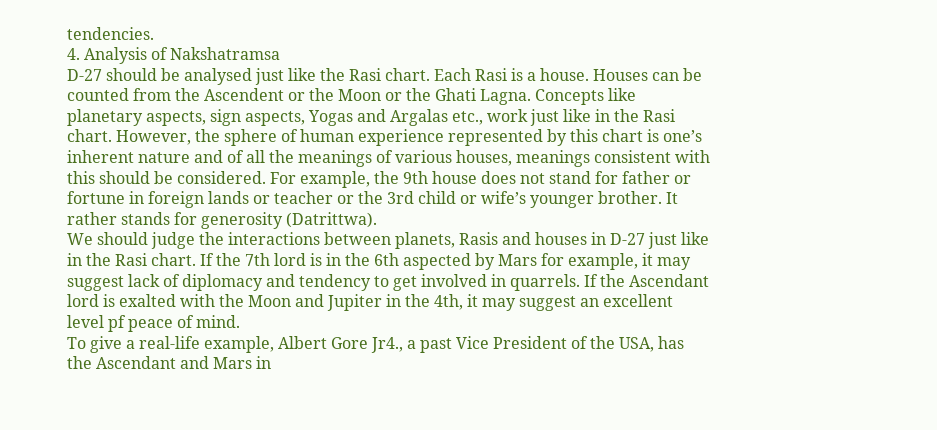tendencies.
4. Analysis of Nakshatramsa
D-27 should be analysed just like the Rasi chart. Each Rasi is a house. Houses can be counted from the Ascendent or the Moon or the Ghati Lagna. Concepts like planetary aspects, sign aspects, Yogas and Argalas etc., work just like in the Rasi chart. However, the sphere of human experience represented by this chart is one’s inherent nature and of all the meanings of various houses, meanings consistent with this should be considered. For example, the 9th house does not stand for father or fortune in foreign lands or teacher or the 3rd child or wife’s younger brother. It rather stands for generosity (Datrittwa).
We should judge the interactions between planets, Rasis and houses in D-27 just like in the Rasi chart. If the 7th lord is in the 6th aspected by Mars for example, it may suggest lack of diplomacy and tendency to get involved in quarrels. If the Ascendant lord is exalted with the Moon and Jupiter in the 4th, it may suggest an excellent level pf peace of mind.
To give a real-life example, Albert Gore Jr4., a past Vice President of the USA, has the Ascendant and Mars in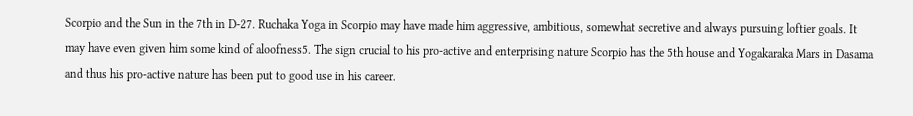Scorpio and the Sun in the 7th in D-27. Ruchaka Yoga in Scorpio may have made him aggressive, ambitious, somewhat secretive and always pursuing loftier goals. It may have even given him some kind of aloofness5. The sign crucial to his pro-active and enterprising nature Scorpio has the 5th house and Yogakaraka Mars in Dasama and thus his pro-active nature has been put to good use in his career.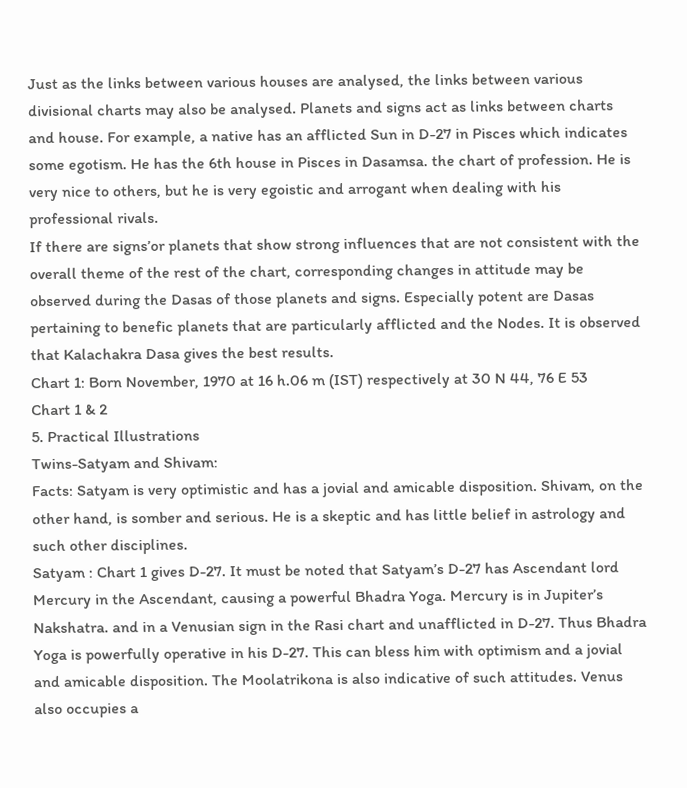Just as the links between various houses are analysed, the links between various divisional charts may also be analysed. Planets and signs act as links between charts and house. For example, a native has an afflicted Sun in D-27 in Pisces which indicates some egotism. He has the 6th house in Pisces in Dasamsa. the chart of profession. He is very nice to others, but he is very egoistic and arrogant when dealing with his professional rivals.
If there are signs’or planets that show strong influences that are not consistent with the overall theme of the rest of the chart, corresponding changes in attitude may be observed during the Dasas of those planets and signs. Especially potent are Dasas pertaining to benefic planets that are particularly afflicted and the Nodes. It is observed that Kalachakra Dasa gives the best results.
Chart 1: Born November, 1970 at 16 h.06 m (IST) respectively at 30 N 44, 76 E 53
Chart 1 & 2
5. Practical Illustrations
Twins-Satyam and Shivam:
Facts: Satyam is very optimistic and has a jovial and amicable disposition. Shivam, on the other hand, is somber and serious. He is a skeptic and has little belief in astrology and such other disciplines.
Satyam : Chart 1 gives D-27. It must be noted that Satyam’s D-27 has Ascendant lord Mercury in the Ascendant, causing a powerful Bhadra Yoga. Mercury is in Jupiter’s Nakshatra. and in a Venusian sign in the Rasi chart and unafflicted in D-27. Thus Bhadra Yoga is powerfully operative in his D-27. This can bless him with optimism and a jovial and amicable disposition. The Moolatrikona is also indicative of such attitudes. Venus also occupies a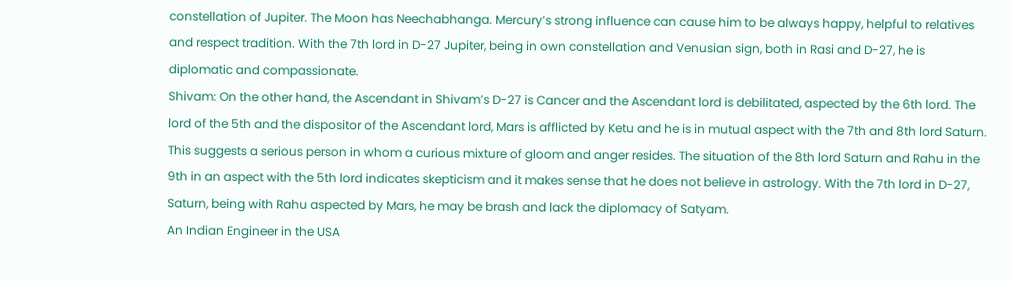constellation of Jupiter. The Moon has Neechabhanga. Mercury’s strong influence can cause him to be always happy, helpful to relatives and respect tradition. With the 7th lord in D-27 Jupiter, being in own constellation and Venusian sign, both in Rasi and D-27, he is diplomatic and compassionate.
Shivam: On the other hand, the Ascendant in Shivam’s D-27 is Cancer and the Ascendant lord is debilitated, aspected by the 6th lord. The lord of the 5th and the dispositor of the Ascendant lord, Mars is afflicted by Ketu and he is in mutual aspect with the 7th and 8th lord Saturn. This suggests a serious person in whom a curious mixture of gloom and anger resides. The situation of the 8th lord Saturn and Rahu in the 9th in an aspect with the 5th lord indicates skepticism and it makes sense that he does not believe in astrology. With the 7th lord in D-27, Saturn, being with Rahu aspected by Mars, he may be brash and lack the diplomacy of Satyam.
An Indian Engineer in the USA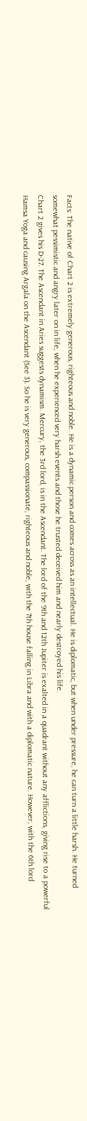Facts: The native of Chart 2 is extremely generous, righteous and noble. He is a dynamic person and comes across as an intellectual. He is diplomatic, but when under pressure, he can turn a little harsh. He turned somewhat pessimistic and angry later on in life, when he experienced very harsh events and those he trusted deceived him and nearly destroyed his life.
Chart 2 gives his D-27. The Ascendant in Aries suggests dynamism. Mercury, the 3rd lord, is in the Ascendant. The lord of the 9th and 12th Jupiter is exalted in a quadrant without any afflictions, giving rise to a powerful Hamsa Yoga and causing Argala on the Ascendant (See 3). So he is very generous, compassionate, righteous and noble, with the 7th house falling in Libra and with a diplomatic nature. However, with the 6th lord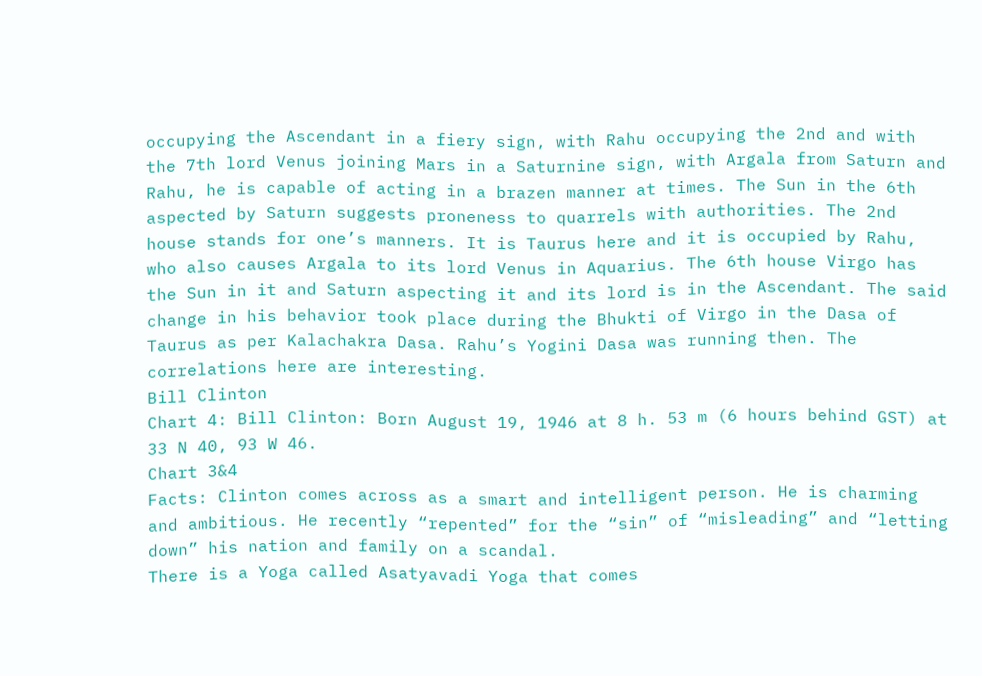occupying the Ascendant in a fiery sign, with Rahu occupying the 2nd and with the 7th lord Venus joining Mars in a Saturnine sign, with Argala from Saturn and Rahu, he is capable of acting in a brazen manner at times. The Sun in the 6th aspected by Saturn suggests proneness to quarrels with authorities. The 2nd house stands for one’s manners. It is Taurus here and it is occupied by Rahu, who also causes Argala to its lord Venus in Aquarius. The 6th house Virgo has the Sun in it and Saturn aspecting it and its lord is in the Ascendant. The said change in his behavior took place during the Bhukti of Virgo in the Dasa of Taurus as per Kalachakra Dasa. Rahu’s Yogini Dasa was running then. The correlations here are interesting.
Bill Clinton
Chart 4: Bill Clinton: Born August 19, 1946 at 8 h. 53 m (6 hours behind GST) at 33 N 40, 93 W 46.
Chart 3&4
Facts: Clinton comes across as a smart and intelligent person. He is charming and ambitious. He recently “repented” for the “sin” of “misleading” and “letting down” his nation and family on a scandal.
There is a Yoga called Asatyavadi Yoga that comes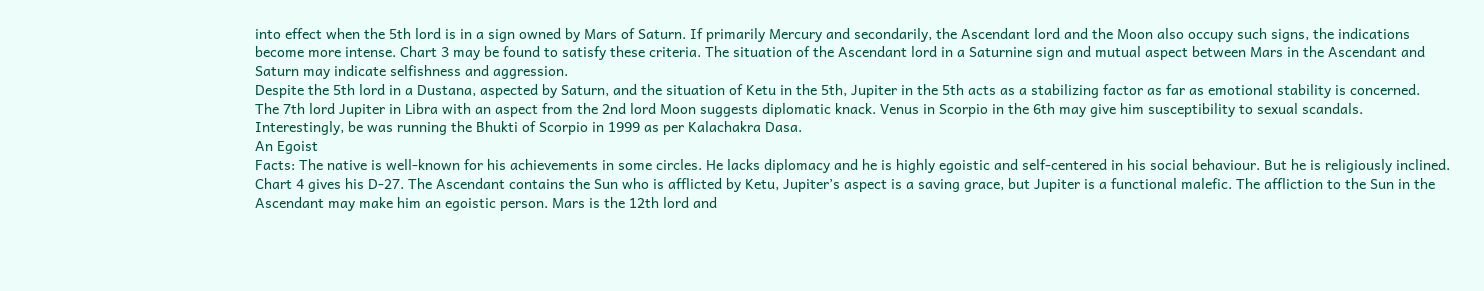into effect when the 5th lord is in a sign owned by Mars of Saturn. If primarily Mercury and secondarily, the Ascendant lord and the Moon also occupy such signs, the indications become more intense. Chart 3 may be found to satisfy these criteria. The situation of the Ascendant lord in a Saturnine sign and mutual aspect between Mars in the Ascendant and Saturn may indicate selfishness and aggression.
Despite the 5th lord in a Dustana, aspected by Saturn, and the situation of Ketu in the 5th, Jupiter in the 5th acts as a stabilizing factor as far as emotional stability is concerned.
The 7th lord Jupiter in Libra with an aspect from the 2nd lord Moon suggests diplomatic knack. Venus in Scorpio in the 6th may give him susceptibility to sexual scandals. Interestingly, be was running the Bhukti of Scorpio in 1999 as per Kalachakra Dasa.
An Egoist
Facts: The native is well-known for his achievements in some circles. He lacks diplomacy and he is highly egoistic and self-centered in his social behaviour. But he is religiously inclined.
Chart 4 gives his D-27. The Ascendant contains the Sun who is afflicted by Ketu, Jupiter’s aspect is a saving grace, but Jupiter is a functional malefic. The affliction to the Sun in the Ascendant may make him an egoistic person. Mars is the 12th lord and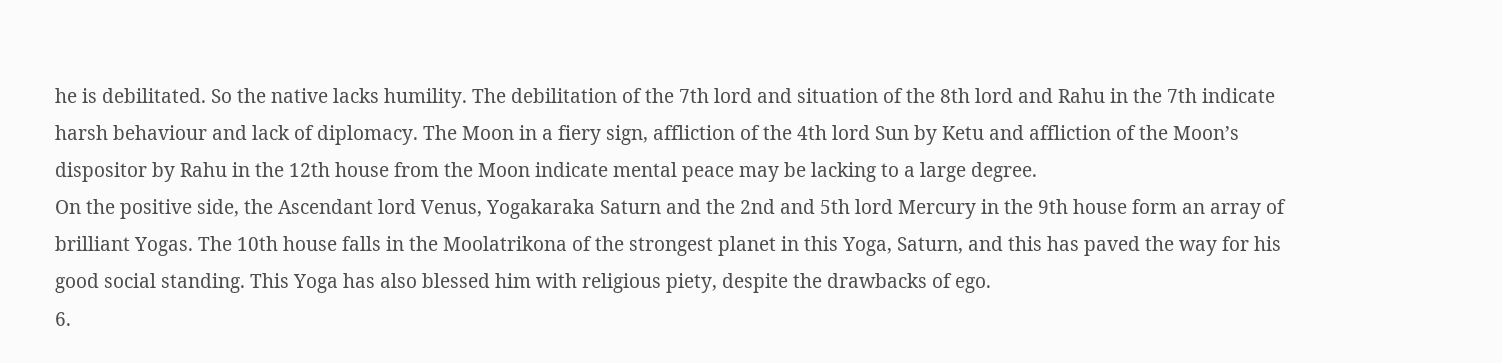he is debilitated. So the native lacks humility. The debilitation of the 7th lord and situation of the 8th lord and Rahu in the 7th indicate harsh behaviour and lack of diplomacy. The Moon in a fiery sign, affliction of the 4th lord Sun by Ketu and affliction of the Moon’s dispositor by Rahu in the 12th house from the Moon indicate mental peace may be lacking to a large degree.
On the positive side, the Ascendant lord Venus, Yogakaraka Saturn and the 2nd and 5th lord Mercury in the 9th house form an array of brilliant Yogas. The 10th house falls in the Moolatrikona of the strongest planet in this Yoga, Saturn, and this has paved the way for his good social standing. This Yoga has also blessed him with religious piety, despite the drawbacks of ego.
6.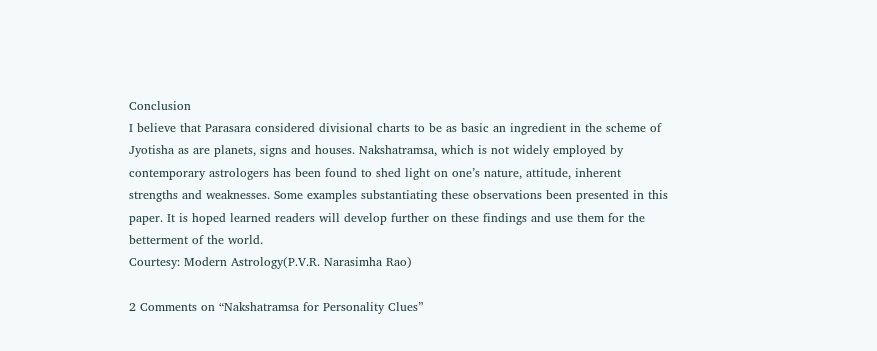Conclusion
I believe that Parasara considered divisional charts to be as basic an ingredient in the scheme of Jyotisha as are planets, signs and houses. Nakshatramsa, which is not widely employed by contemporary astrologers has been found to shed light on one’s nature, attitude, inherent strengths and weaknesses. Some examples substantiating these observations been presented in this paper. It is hoped learned readers will develop further on these findings and use them for the betterment of the world.
Courtesy: Modern Astrology(P.V.R. Narasimha Rao)

2 Comments on “Nakshatramsa for Personality Clues”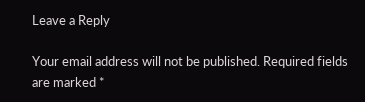Leave a Reply

Your email address will not be published. Required fields are marked *